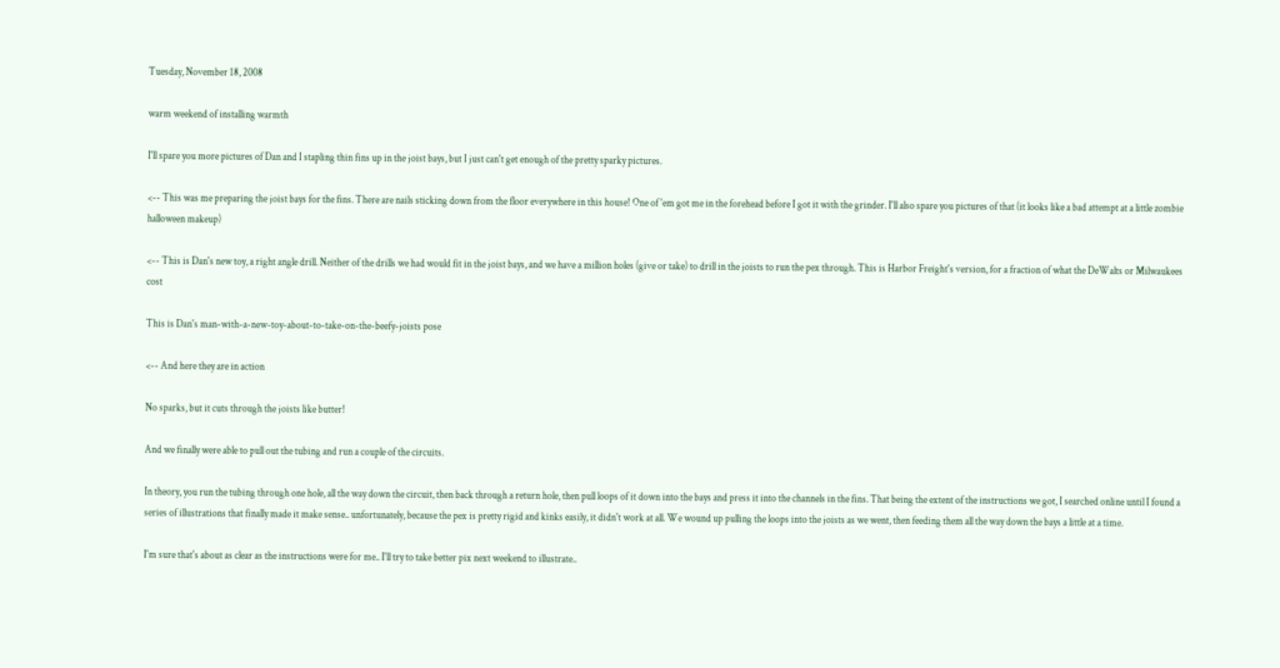Tuesday, November 18, 2008

warm weekend of installing warmth

I'll spare you more pictures of Dan and I stapling thin fins up in the joist bays, but I just can't get enough of the pretty sparky pictures.

<-- This was me preparing the joist bays for the fins. There are nails sticking down from the floor everywhere in this house! One of 'em got me in the forehead before I got it with the grinder. I'll also spare you pictures of that (it looks like a bad attempt at a little zombie halloween makeup)

<-- This is Dan's new toy, a right angle drill. Neither of the drills we had would fit in the joist bays, and we have a million holes (give or take) to drill in the joists to run the pex through. This is Harbor Freight's version, for a fraction of what the DeWalts or Milwaukees cost

This is Dan's man-with-a-new-toy-about-to-take-on-the-beefy-joists pose

<-- And here they are in action

No sparks, but it cuts through the joists like butter!

And we finally were able to pull out the tubing and run a couple of the circuits.

In theory, you run the tubing through one hole, all the way down the circuit, then back through a return hole, then pull loops of it down into the bays and press it into the channels in the fins. That being the extent of the instructions we got, I searched online until I found a series of illustrations that finally made it make sense.. unfortunately, because the pex is pretty rigid and kinks easily, it didn't work at all. We wound up pulling the loops into the joists as we went, then feeding them all the way down the bays a little at a time.

I'm sure that's about as clear as the instructions were for me.. I'll try to take better pix next weekend to illustrate..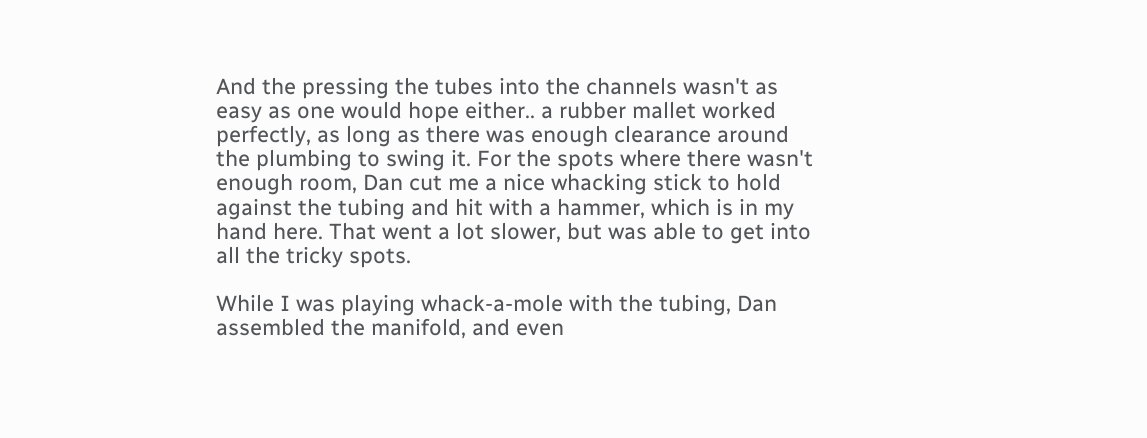And the pressing the tubes into the channels wasn't as easy as one would hope either.. a rubber mallet worked perfectly, as long as there was enough clearance around the plumbing to swing it. For the spots where there wasn't enough room, Dan cut me a nice whacking stick to hold against the tubing and hit with a hammer, which is in my hand here. That went a lot slower, but was able to get into all the tricky spots.

While I was playing whack-a-mole with the tubing, Dan assembled the manifold, and even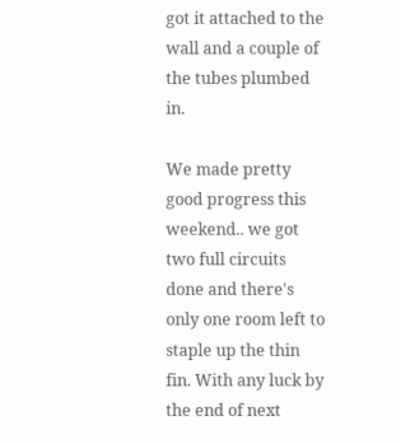got it attached to the wall and a couple of the tubes plumbed in.

We made pretty good progress this weekend.. we got two full circuits done and there's only one room left to staple up the thin fin. With any luck by the end of next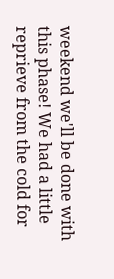weekend we'll be done with this phase! We had a little reprieve from the cold for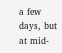a few days, but at mid-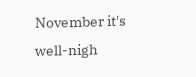November it's well-nigh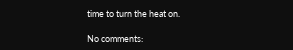time to turn the heat on.

No comments: